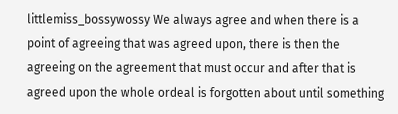littlemiss_bossywossy We always agree and when there is a point of agreeing that was agreed upon, there is then the agreeing on the agreement that must occur and after that is agreed upon the whole ordeal is forgotten about until something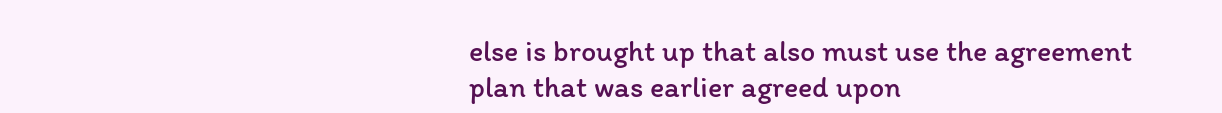else is brought up that also must use the agreement plan that was earlier agreed upon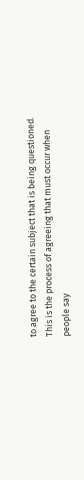to agree to the certain subject that is being questioned. This is the process of agreeing that must occur when people say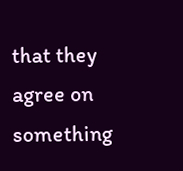that they agree on something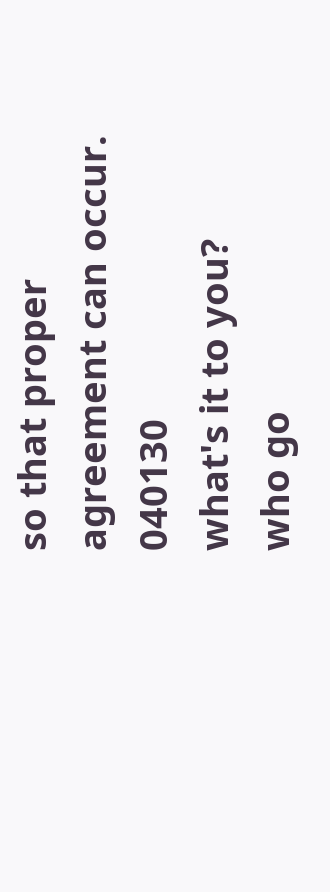so that proper agreement can occur. 040130
what's it to you?
who go